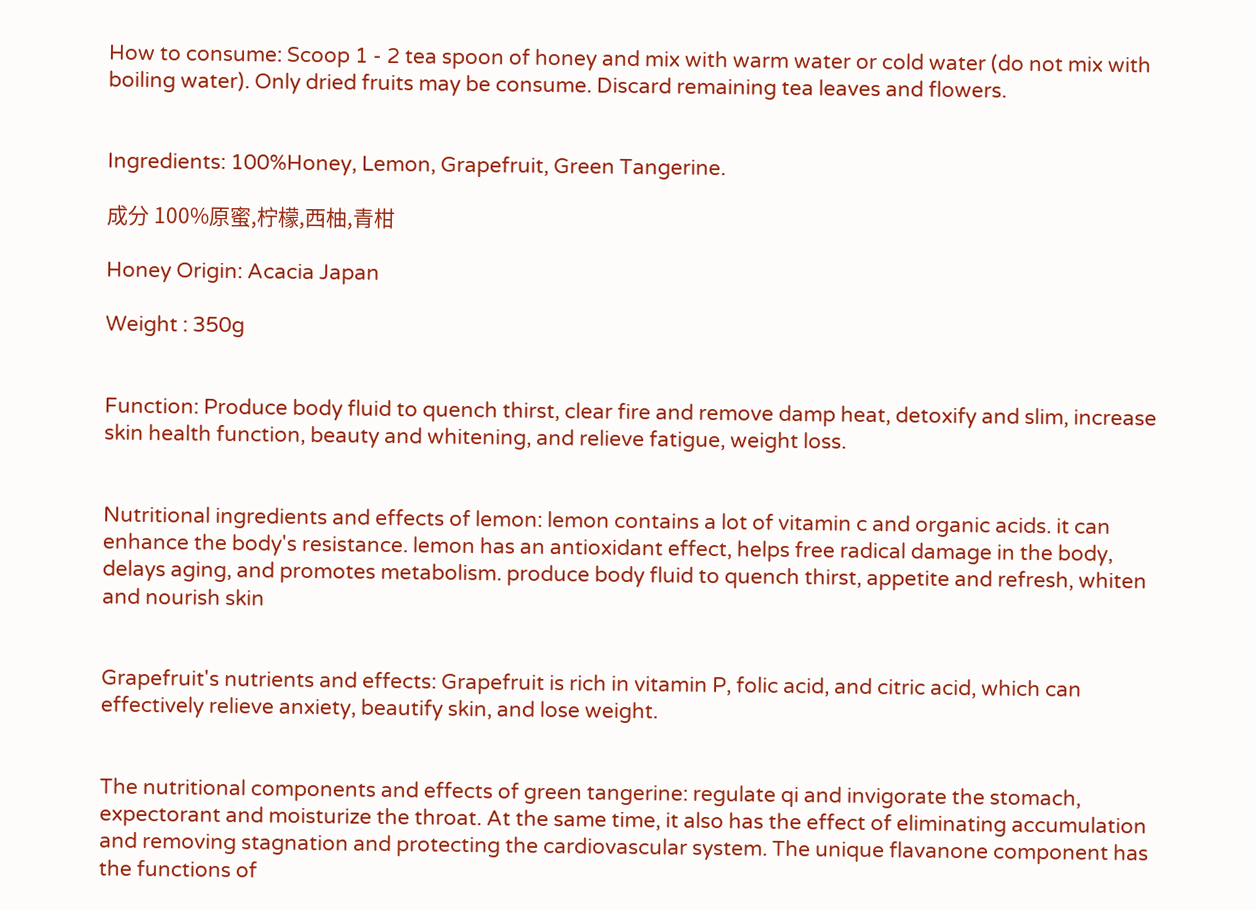How to consume: Scoop 1 - 2 tea spoon of honey and mix with warm water or cold water (do not mix with boiling water). Only dried fruits may be consume. Discard remaining tea leaves and flowers.


Ingredients: 100%Honey, Lemon, Grapefruit, Green Tangerine.

成分 100%原蜜,柠檬,西柚,青柑

Honey Origin: Acacia Japan

Weight : 350g


Function: Produce body fluid to quench thirst, clear fire and remove damp heat, detoxify and slim, increase skin health function, beauty and whitening, and relieve fatigue, weight loss.


Nutritional ingredients and effects of lemon: lemon contains a lot of vitamin c and organic acids. it can enhance the body's resistance. lemon has an antioxidant effect, helps free radical damage in the body, delays aging, and promotes metabolism. produce body fluid to quench thirst, appetite and refresh, whiten and nourish skin


Grapefruit's nutrients and effects: Grapefruit is rich in vitamin P, folic acid, and citric acid, which can effectively relieve anxiety, beautify skin, and lose weight.


The nutritional components and effects of green tangerine: regulate qi and invigorate the stomach, expectorant and moisturize the throat. At the same time, it also has the effect of eliminating accumulation and removing stagnation and protecting the cardiovascular system. The unique flavanone component has the functions of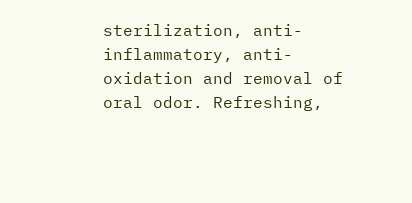sterilization, anti-inflammatory, anti-oxidation and removal of oral odor. Refreshing,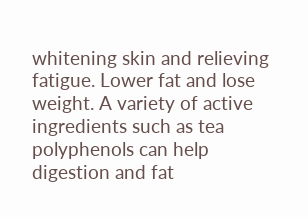whitening skin and relieving fatigue. Lower fat and lose weight. A variety of active ingredients such as tea polyphenols can help digestion and fat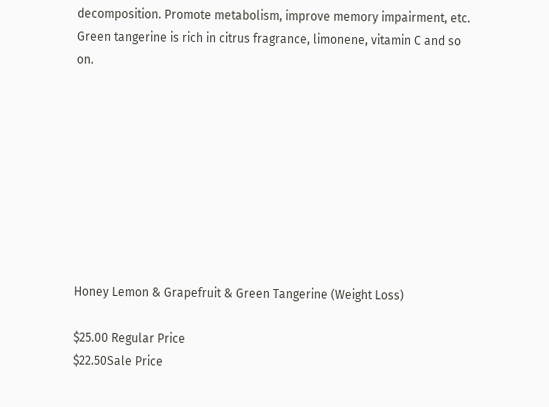decomposition. Promote metabolism, improve memory impairment, etc. Green tangerine is rich in citrus fragrance, limonene, vitamin C and so on.









Honey Lemon & Grapefruit & Green Tangerine (Weight Loss)

$25.00 Regular Price
$22.50Sale Price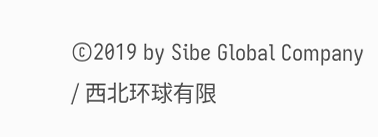©2019 by Sibe Global Company / 西北环球有限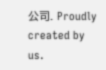公司. Proudly created by us.